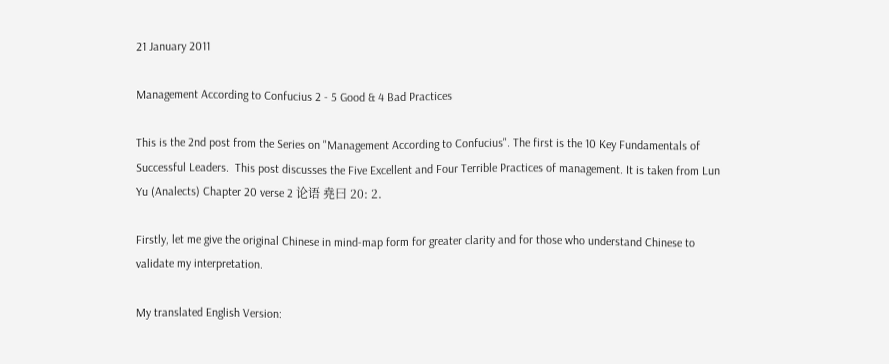21 January 2011

Management According to Confucius 2 - 5 Good & 4 Bad Practices

This is the 2nd post from the Series on "Management According to Confucius". The first is the 10 Key Fundamentals of Successful Leaders.  This post discusses the Five Excellent and Four Terrible Practices of management. It is taken from Lun Yu (Analects) Chapter 20 verse 2 论语 堯曰 20: 2.

Firstly, let me give the original Chinese in mind-map form for greater clarity and for those who understand Chinese to validate my interpretation.

My translated English Version: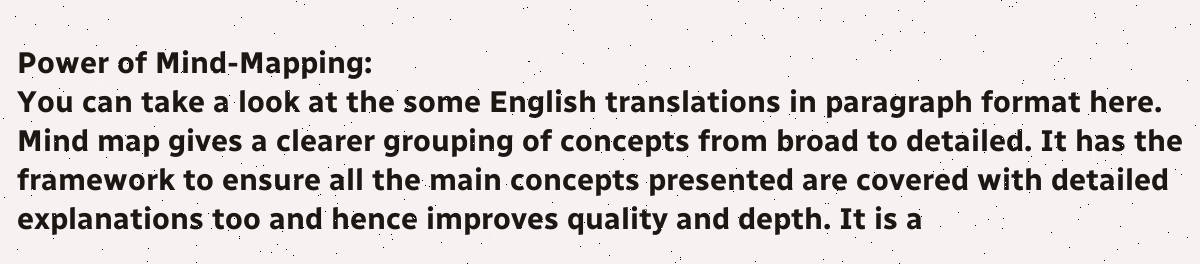Power of Mind-Mapping:
You can take a look at the some English translations in paragraph format here. Mind map gives a clearer grouping of concepts from broad to detailed. It has the framework to ensure all the main concepts presented are covered with detailed explanations too and hence improves quality and depth. It is a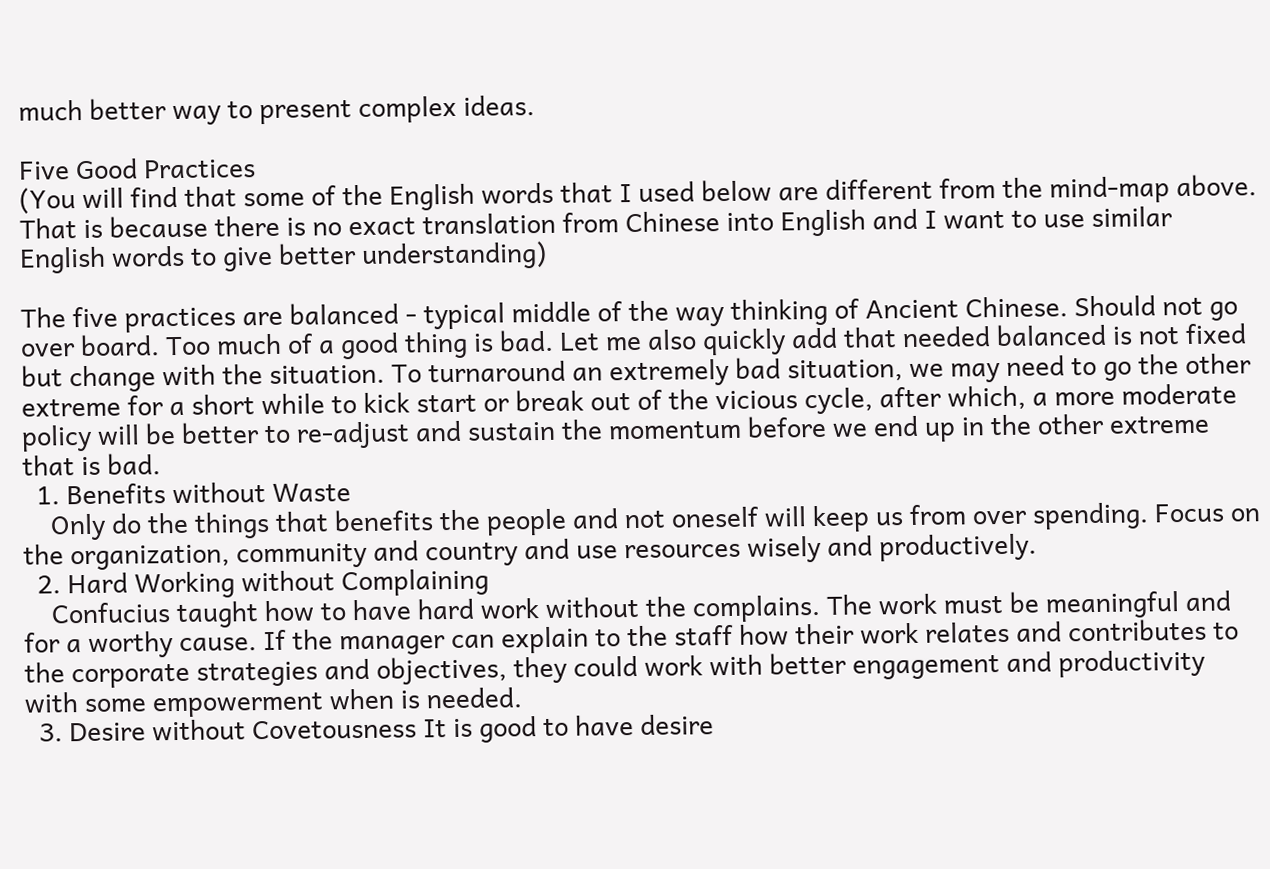much better way to present complex ideas.

Five Good Practices
(You will find that some of the English words that I used below are different from the mind-map above. That is because there is no exact translation from Chinese into English and I want to use similar English words to give better understanding)

The five practices are balanced - typical middle of the way thinking of Ancient Chinese. Should not go over board. Too much of a good thing is bad. Let me also quickly add that needed balanced is not fixed but change with the situation. To turnaround an extremely bad situation, we may need to go the other extreme for a short while to kick start or break out of the vicious cycle, after which, a more moderate policy will be better to re-adjust and sustain the momentum before we end up in the other extreme that is bad.
  1. Benefits without Waste
    Only do the things that benefits the people and not oneself will keep us from over spending. Focus on the organization, community and country and use resources wisely and productively.
  2. Hard Working without Complaining
    Confucius taught how to have hard work without the complains. The work must be meaningful and for a worthy cause. If the manager can explain to the staff how their work relates and contributes to the corporate strategies and objectives, they could work with better engagement and productivity with some empowerment when is needed.
  3. Desire without Covetousness It is good to have desire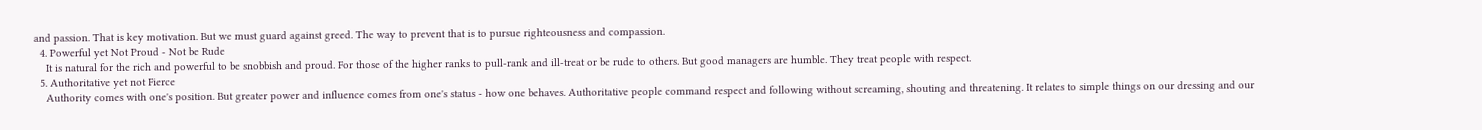and passion. That is key motivation. But we must guard against greed. The way to prevent that is to pursue righteousness and compassion.
  4. Powerful yet Not Proud - Not be Rude
    It is natural for the rich and powerful to be snobbish and proud. For those of the higher ranks to pull-rank and ill-treat or be rude to others. But good managers are humble. They treat people with respect.
  5. Authoritative yet not Fierce
    Authority comes with one's position. But greater power and influence comes from one's status - how one behaves. Authoritative people command respect and following without screaming, shouting and threatening. It relates to simple things on our dressing and our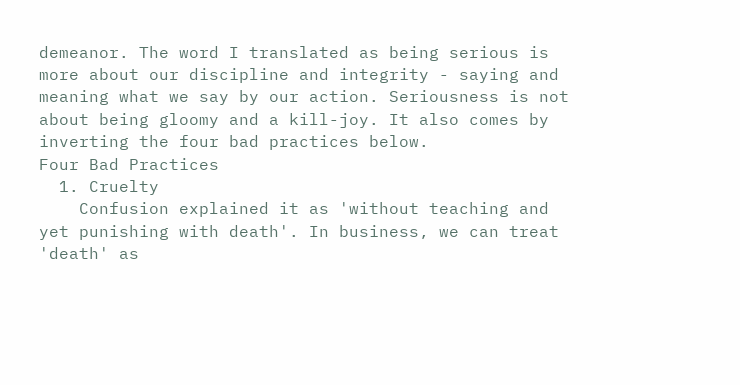demeanor. The word I translated as being serious is more about our discipline and integrity - saying and meaning what we say by our action. Seriousness is not about being gloomy and a kill-joy. It also comes by inverting the four bad practices below.
Four Bad Practices
  1. Cruelty
    Confusion explained it as 'without teaching and yet punishing with death'. In business, we can treat 'death' as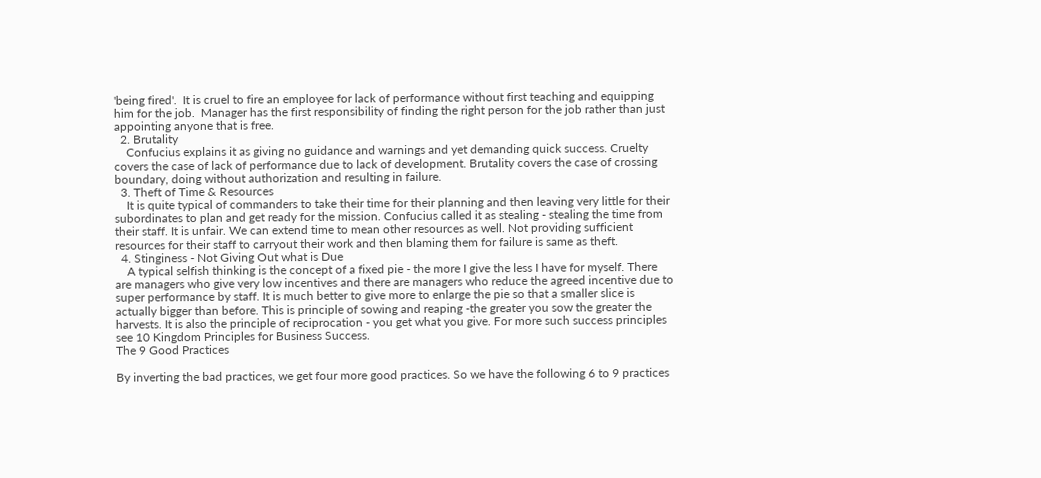'being fired'.  It is cruel to fire an employee for lack of performance without first teaching and equipping him for the job.  Manager has the first responsibility of finding the right person for the job rather than just appointing anyone that is free.
  2. Brutality
    Confucius explains it as giving no guidance and warnings and yet demanding quick success. Cruelty covers the case of lack of performance due to lack of development. Brutality covers the case of crossing boundary, doing without authorization and resulting in failure.
  3. Theft of Time & Resources
    It is quite typical of commanders to take their time for their planning and then leaving very little for their subordinates to plan and get ready for the mission. Confucius called it as stealing - stealing the time from their staff. It is unfair. We can extend time to mean other resources as well. Not providing sufficient resources for their staff to carryout their work and then blaming them for failure is same as theft.
  4. Stinginess - Not Giving Out what is Due
    A typical selfish thinking is the concept of a fixed pie - the more I give the less I have for myself. There are managers who give very low incentives and there are managers who reduce the agreed incentive due to super performance by staff. It is much better to give more to enlarge the pie so that a smaller slice is actually bigger than before. This is principle of sowing and reaping -the greater you sow the greater the harvests. It is also the principle of reciprocation - you get what you give. For more such success principles see 10 Kingdom Principles for Business Success.
The 9 Good Practices

By inverting the bad practices, we get four more good practices. So we have the following 6 to 9 practices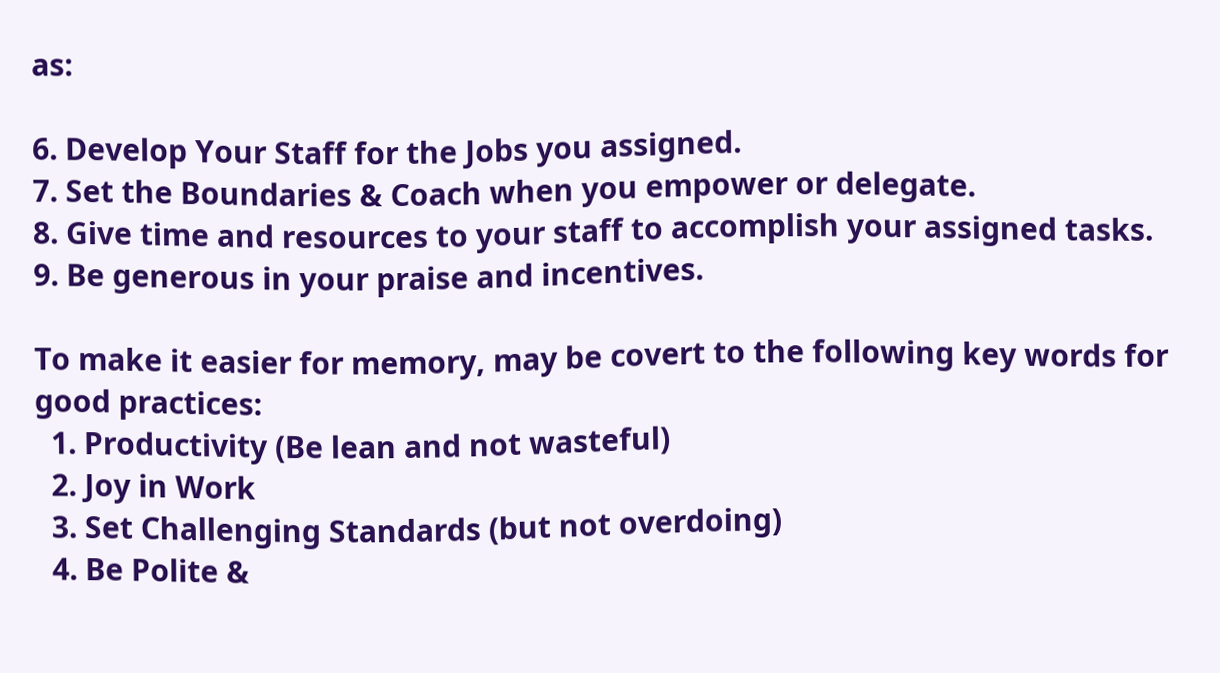as:

6. Develop Your Staff for the Jobs you assigned.
7. Set the Boundaries & Coach when you empower or delegate.
8. Give time and resources to your staff to accomplish your assigned tasks.
9. Be generous in your praise and incentives.

To make it easier for memory, may be covert to the following key words for good practices:
  1. Productivity (Be lean and not wasteful)
  2. Joy in Work
  3. Set Challenging Standards (but not overdoing)
  4. Be Polite &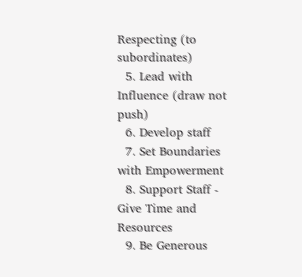Respecting (to subordinates)
  5. Lead with Influence (draw not push)
  6. Develop staff
  7. Set Boundaries with Empowerment
  8. Support Staff - Give Time and Resources
  9. Be Generous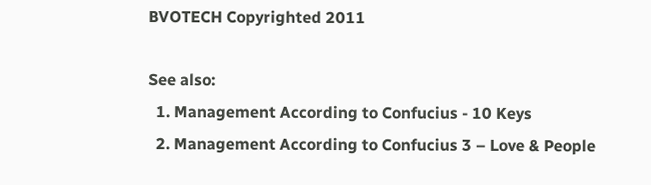BVOTECH Copyrighted 2011

See also:
  1. Management According to Confucius - 10 Keys
  2. Management According to Confucius 3 – Love & People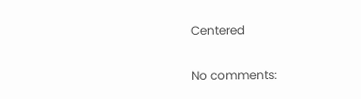Centered

No comments: